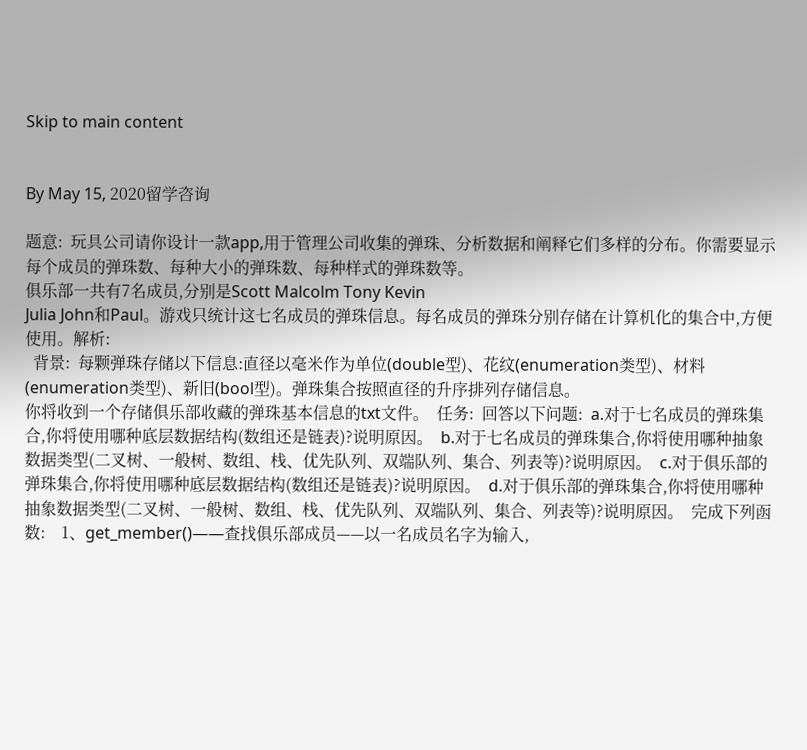Skip to main content


By May 15, 2020留学咨询

题意:  玩具公司请你设计一款app,用于管理公司收集的弹珠、分析数据和阐释它们多样的分布。你需要显示每个成员的弹珠数、每种大小的弹珠数、每种样式的弹珠数等。
俱乐部一共有7名成员,分别是Scott Malcolm Tony Kevin
Julia John和Paul。游戏只统计这七名成员的弹珠信息。每名成员的弹珠分别存储在计算机化的集合中,方便使用。解析:
  背景:  每颗弹珠存储以下信息:直径以毫米作为单位(double型)、花纹(enumeration类型)、材料(enumeration类型)、新旧(bool型)。弹珠集合按照直径的升序排列存储信息。
你将收到一个存储俱乐部收藏的弹珠基本信息的txt文件。  任务:  回答以下问题:  a.对于七名成员的弹珠集合,你将使用哪种底层数据结构(数组还是链表)?说明原因。  b.对于七名成员的弹珠集合,你将使用哪种抽象数据类型(二叉树、一般树、数组、栈、优先队列、双端队列、集合、列表等)?说明原因。  c.对于俱乐部的弹珠集合,你将使用哪种底层数据结构(数组还是链表)?说明原因。  d.对于俱乐部的弹珠集合,你将使用哪种抽象数据类型(二叉树、一般树、数组、栈、优先队列、双端队列、集合、列表等)?说明原因。  完成下列函数:    1、get_member()——查找俱乐部成员——以一名成员名字为输入,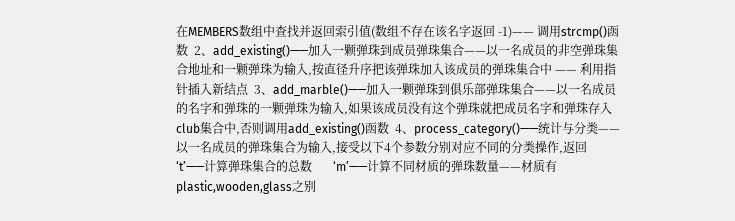在MEMBERS数组中查找并返回索引值(数组不存在该名字返回 -1)—— 调用strcmp()函数  2、add_existing()——加入一颗弹珠到成员弹珠集合——以一名成员的非空弹珠集合地址和一颗弹珠为输入,按直径升序把该弹珠加入该成员的弹珠集合中 —— 利用指针插入新结点  3、add_marble()——加入一颗弹珠到俱乐部弹珠集合——以一名成员的名字和弹珠的一颗弹珠为输入,如果该成员没有这个弹珠就把成员名字和弹珠存入club集合中,否则调用add_existing()函数  4、process_category()——统计与分类——以一名成员的弹珠集合为输入,接受以下4个参数分别对应不同的分类操作,返回       ‘t’——计算弹珠集合的总数       ‘m’——计算不同材质的弹珠数量——材质有plastic,wooden,glass之别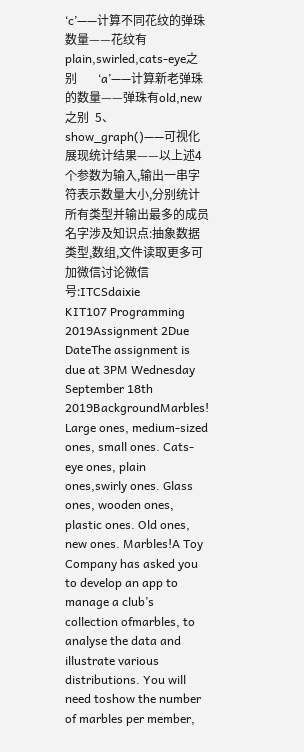‘c’——计算不同花纹的弹珠数量——花纹有plain,swirled,cats-eye之别       ‘a’——计算新老弹珠的数量——弹珠有old,new之别  5、show_graph()——可视化展现统计结果——以上述4个参数为输入,输出一串字符表示数量大小,分别统计所有类型并输出最多的成员名字涉及知识点:抽象数据类型,数组,文件读取更多可加微信讨论微信号:ITCSdaixie
KIT107 Programming 2019Assignment 2Due DateThe assignment is due at 3PM Wednesday September 18th 2019BackgroundMarbles! Large ones, medium-sized ones, small ones. Cats-eye ones, plain ones,swirly ones. Glass ones, wooden ones, plastic ones. Old ones, new ones. Marbles!A Toy Company has asked you to develop an app to manage a club’s collection ofmarbles, to analyse the data and illustrate various distributions. You will need toshow the number of marbles per member,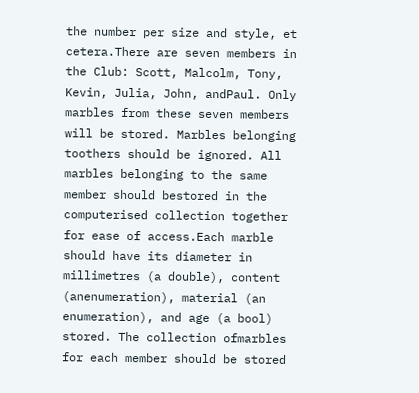the number per size and style, et cetera.There are seven members in the Club: Scott, Malcolm, Tony, Kevin, Julia, John, andPaul. Only marbles from these seven members will be stored. Marbles belonging toothers should be ignored. All marbles belonging to the same member should bestored in the computerised collection together for ease of access.Each marble should have its diameter in millimetres (a double), content (anenumeration), material (an enumeration), and age (a bool) stored. The collection ofmarbles for each member should be stored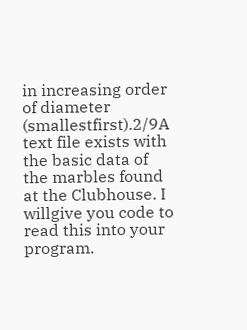in increasing order of diameter (smallestfirst).2/9A text file exists with the basic data of the marbles found at the Clubhouse. I willgive you code to read this into your program.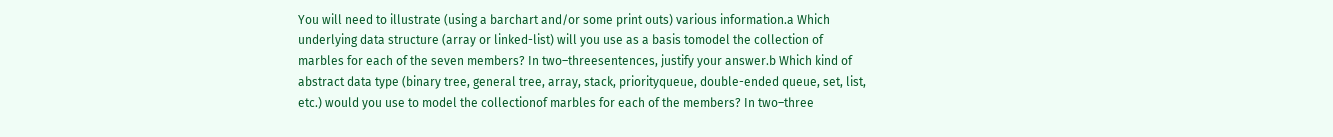You will need to illustrate (using a barchart and/or some print outs) various information.a Which underlying data structure (array or linked-list) will you use as a basis tomodel the collection of marbles for each of the seven members? In two–threesentences, justify your answer.b Which kind of abstract data type (binary tree, general tree, array, stack, priorityqueue, double-ended queue, set, list, etc.) would you use to model the collectionof marbles for each of the members? In two–three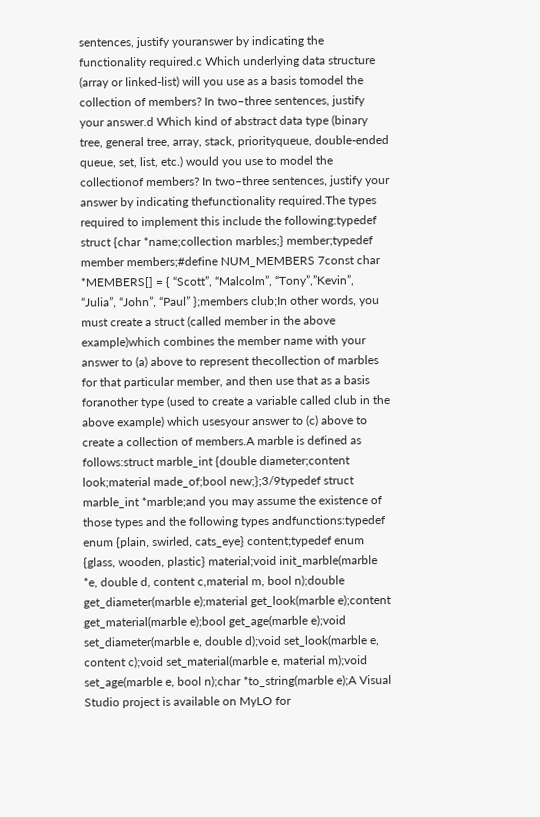sentences, justify youranswer by indicating the functionality required.c Which underlying data structure (array or linked-list) will you use as a basis tomodel the collection of members? In two–three sentences, justify your answer.d Which kind of abstract data type (binary tree, general tree, array, stack, priorityqueue, double-ended queue, set, list, etc.) would you use to model the collectionof members? In two–three sentences, justify your answer by indicating thefunctionality required.The types required to implement this include the following:typedef struct {char *name;collection marbles;} member;typedef member members;#define NUM_MEMBERS 7const char *MEMBERS[] = { “Scott”, “Malcolm”, “Tony”,”Kevin”, “Julia”, “John”, “Paul” };members club;In other words, you must create a struct (called member in the above example)which combines the member name with your answer to (a) above to represent thecollection of marbles for that particular member, and then use that as a basis foranother type (used to create a variable called club in the above example) which usesyour answer to (c) above to create a collection of members.A marble is defined as follows:struct marble_int {double diameter;content look;material made_of;bool new;};3/9typedef struct marble_int *marble;and you may assume the existence of those types and the following types andfunctions:typedef enum {plain, swirled, cats_eye} content;typedef enum {glass, wooden, plastic} material;void init_marble(marble *e, double d, content c,material m, bool n);double get_diameter(marble e);material get_look(marble e);content get_material(marble e);bool get_age(marble e);void set_diameter(marble e, double d);void set_look(marble e, content c);void set_material(marble e, material m);void set_age(marble e, bool n);char *to_string(marble e);A Visual Studio project is available on MyLO for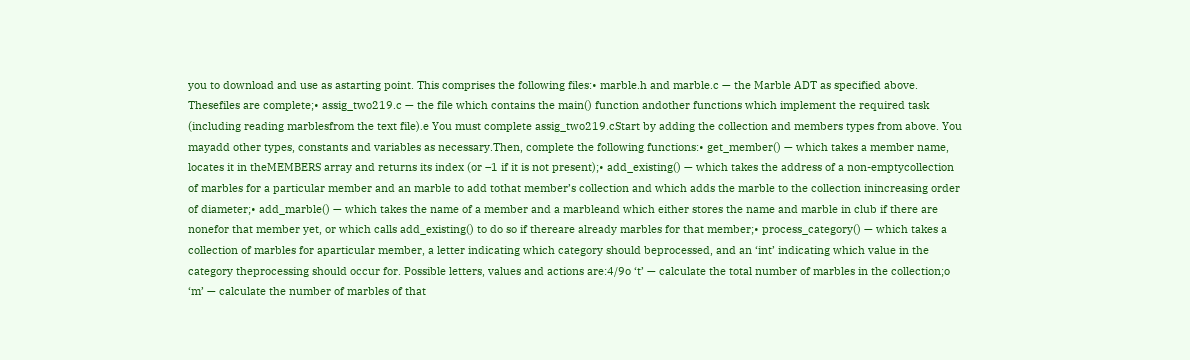you to download and use as astarting point. This comprises the following files:• marble.h and marble.c — the Marble ADT as specified above. Thesefiles are complete;• assig_two219.c — the file which contains the main() function andother functions which implement the required task (including reading marblesfrom the text file).e You must complete assig_two219.cStart by adding the collection and members types from above. You mayadd other types, constants and variables as necessary.Then, complete the following functions:• get_member() — which takes a member name, locates it in theMEMBERS array and returns its index (or –1 if it is not present);• add_existing() — which takes the address of a non-emptycollection of marbles for a particular member and an marble to add tothat member’s collection and which adds the marble to the collection inincreasing order of diameter;• add_marble() — which takes the name of a member and a marbleand which either stores the name and marble in club if there are nonefor that member yet, or which calls add_existing() to do so if thereare already marbles for that member;• process_category() — which takes a collection of marbles for aparticular member, a letter indicating which category should beprocessed, and an ‘int’ indicating which value in the category theprocessing should occur for. Possible letters, values and actions are:4/9o ‘t’ — calculate the total number of marbles in the collection;o ‘m’ — calculate the number of marbles of that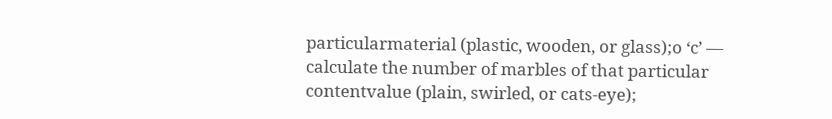particularmaterial (plastic, wooden, or glass);o ‘c’ — calculate the number of marbles of that particular contentvalue (plain, swirled, or cats-eye);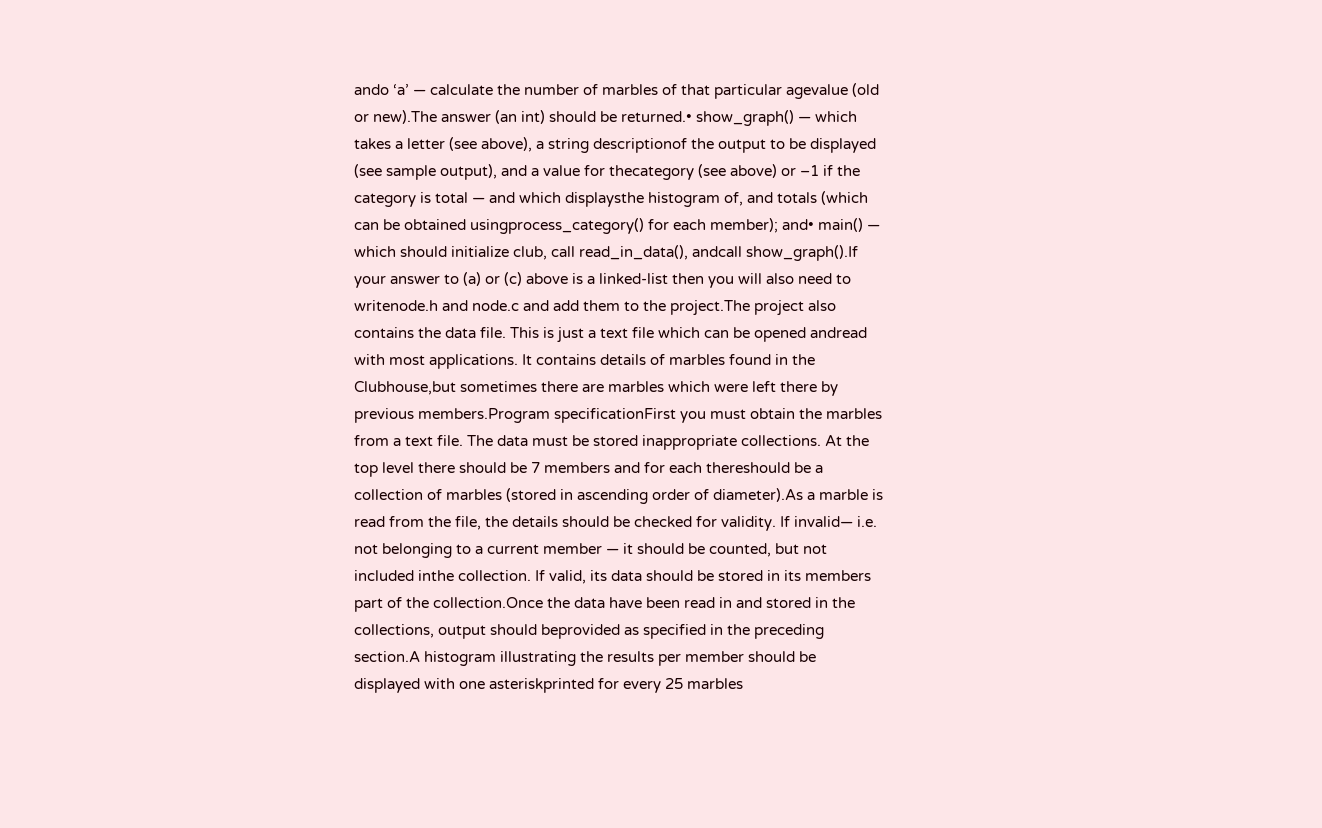ando ‘a’ — calculate the number of marbles of that particular agevalue (old or new).The answer (an int) should be returned.• show_graph() — which takes a letter (see above), a string descriptionof the output to be displayed (see sample output), and a value for thecategory (see above) or –1 if the category is total — and which displaysthe histogram of, and totals (which can be obtained usingprocess_category() for each member); and• main() — which should initialize club, call read_in_data(), andcall show_graph().If your answer to (a) or (c) above is a linked-list then you will also need to writenode.h and node.c and add them to the project.The project also contains the data file. This is just a text file which can be opened andread with most applications. It contains details of marbles found in the Clubhouse,but sometimes there are marbles which were left there by previous members.Program specificationFirst you must obtain the marbles from a text file. The data must be stored inappropriate collections. At the top level there should be 7 members and for each thereshould be a collection of marbles (stored in ascending order of diameter).As a marble is read from the file, the details should be checked for validity. If invalid— i.e. not belonging to a current member — it should be counted, but not included inthe collection. If valid, its data should be stored in its members part of the collection.Once the data have been read in and stored in the collections, output should beprovided as specified in the preceding section.A histogram illustrating the results per member should be displayed with one asteriskprinted for every 25 marbles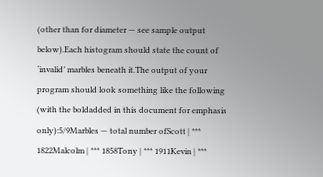(other than for diameter — see sample output below).Each histogram should state the count of ‘invalid’ marbles beneath it.The output of your program should look something like the following (with the boldadded in this document for emphasis only):5/9Marbles — total number ofScott | *** 1822Malcolm | *** 1858Tony | *** 1911Kevin | ***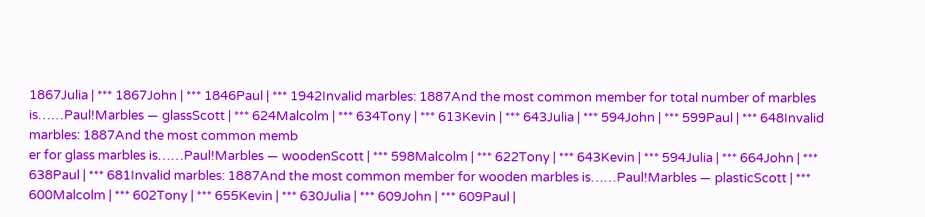1867Julia | *** 1867John | *** 1846Paul | *** 1942Invalid marbles: 1887And the most common member for total number of marbles is……Paul!Marbles — glassScott | *** 624Malcolm | *** 634Tony | *** 613Kevin | *** 643Julia | *** 594John | *** 599Paul | *** 648Invalid marbles: 1887And the most common memb
er for glass marbles is……Paul!Marbles — woodenScott | *** 598Malcolm | *** 622Tony | *** 643Kevin | *** 594Julia | *** 664John | *** 638Paul | *** 681Invalid marbles: 1887And the most common member for wooden marbles is……Paul!Marbles — plasticScott | *** 600Malcolm | *** 602Tony | *** 655Kevin | *** 630Julia | *** 609John | *** 609Paul |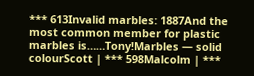*** 613Invalid marbles: 1887And the most common member for plastic marbles is……Tony!Marbles — solid colourScott | *** 598Malcolm | ***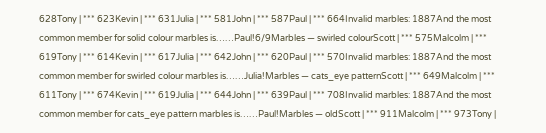628Tony | *** 623Kevin | *** 631Julia | *** 581John | *** 587Paul | *** 664Invalid marbles: 1887And the most common member for solid colour marbles is……Paul!6/9Marbles — swirled colourScott | *** 575Malcolm | *** 619Tony | *** 614Kevin | *** 617Julia | *** 642John | *** 620Paul | *** 570Invalid marbles: 1887And the most common member for swirled colour marbles is……Julia!Marbles — cats_eye patternScott | *** 649Malcolm | *** 611Tony | *** 674Kevin | *** 619Julia | *** 644John | *** 639Paul | *** 708Invalid marbles: 1887And the most common member for cats_eye pattern marbles is……Paul!Marbles — oldScott | *** 911Malcolm | *** 973Tony |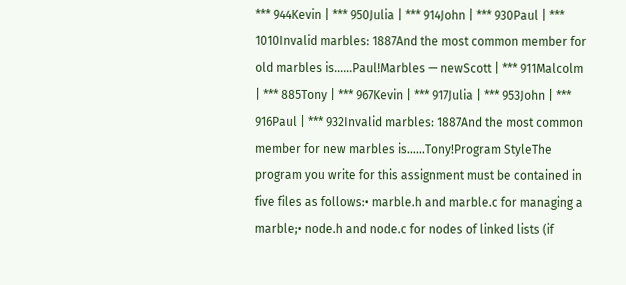*** 944Kevin | *** 950Julia | *** 914John | *** 930Paul | *** 1010Invalid marbles: 1887And the most common member for old marbles is……Paul!Marbles — newScott | *** 911Malcolm | *** 885Tony | *** 967Kevin | *** 917Julia | *** 953John | *** 916Paul | *** 932Invalid marbles: 1887And the most common member for new marbles is……Tony!Program StyleThe program you write for this assignment must be contained in five files as follows:• marble.h and marble.c for managing a marble;• node.h and node.c for nodes of linked lists (if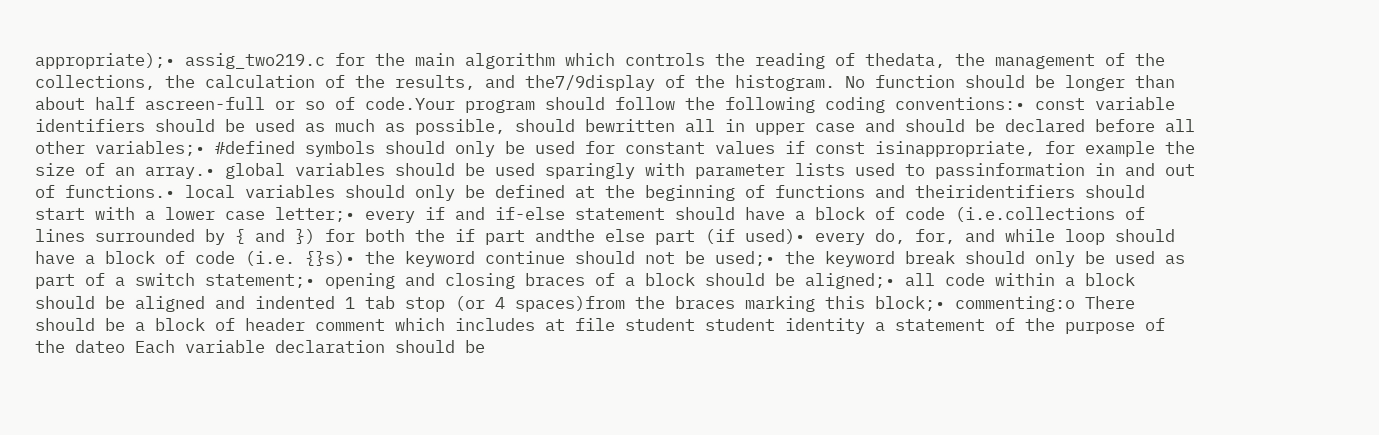appropriate);• assig_two219.c for the main algorithm which controls the reading of thedata, the management of the collections, the calculation of the results, and the7/9display of the histogram. No function should be longer than about half ascreen-full or so of code.Your program should follow the following coding conventions:• const variable identifiers should be used as much as possible, should bewritten all in upper case and should be declared before all other variables;• #defined symbols should only be used for constant values if const isinappropriate, for example the size of an array.• global variables should be used sparingly with parameter lists used to passinformation in and out of functions.• local variables should only be defined at the beginning of functions and theiridentifiers should start with a lower case letter;• every if and if-else statement should have a block of code (i.e.collections of lines surrounded by { and }) for both the if part andthe else part (if used)• every do, for, and while loop should have a block of code (i.e. {}s)• the keyword continue should not be used;• the keyword break should only be used as part of a switch statement;• opening and closing braces of a block should be aligned;• all code within a block should be aligned and indented 1 tab stop (or 4 spaces)from the braces marking this block;• commenting:o There should be a block of header comment which includes at file student student identity a statement of the purpose of the dateo Each variable declaration should be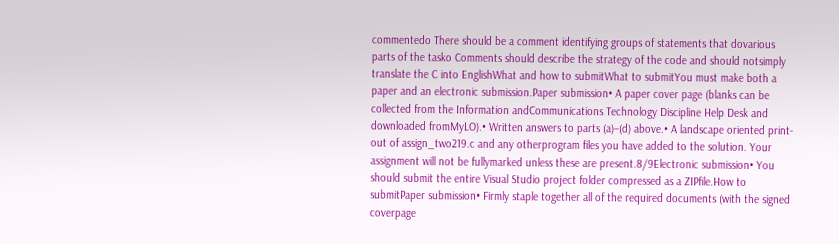commentedo There should be a comment identifying groups of statements that dovarious parts of the tasko Comments should describe the strategy of the code and should notsimply translate the C into EnglishWhat and how to submitWhat to submitYou must make both a paper and an electronic submission.Paper submission• A paper cover page (blanks can be collected from the Information andCommunications Technology Discipline Help Desk and downloaded fromMyLO).• Written answers to parts (a)–(d) above.• A landscape oriented print-out of assign_two219.c and any otherprogram files you have added to the solution. Your assignment will not be fullymarked unless these are present.8/9Electronic submission• You should submit the entire Visual Studio project folder compressed as a ZIPfile.How to submitPaper submission• Firmly staple together all of the required documents (with the signed coverpage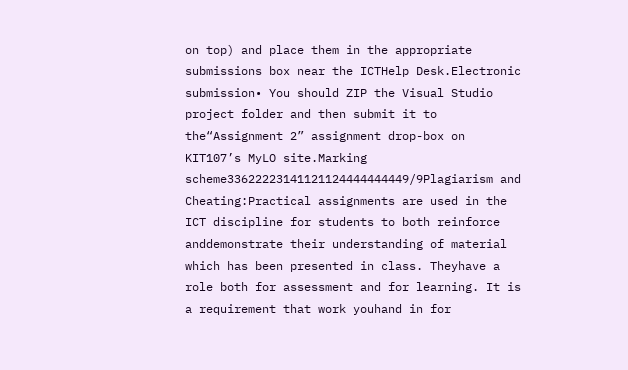on top) and place them in the appropriate submissions box near the ICTHelp Desk.Electronic submission• You should ZIP the Visual Studio project folder and then submit it to the“Assignment 2” assignment drop-box on KIT107’s MyLO site.Marking scheme33622223141121124444444449/9Plagiarism and Cheating:Practical assignments are used in the ICT discipline for students to both reinforce anddemonstrate their understanding of material which has been presented in class. Theyhave a role both for assessment and for learning. It is a requirement that work youhand in for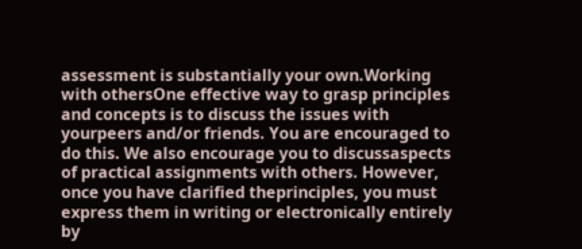assessment is substantially your own.Working with othersOne effective way to grasp principles and concepts is to discuss the issues with yourpeers and/or friends. You are encouraged to do this. We also encourage you to discussaspects of practical assignments with others. However, once you have clarified theprinciples, you must express them in writing or electronically entirely by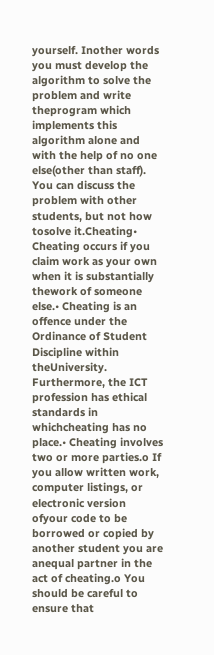yourself. Inother words you must develop the algorithm to solve the problem and write theprogram which implements this algorithm alone and with the help of no one else(other than staff). You can discuss the problem with other students, but not how tosolve it.Cheating• Cheating occurs if you claim work as your own when it is substantially thework of someone else.• Cheating is an offence under the Ordinance of Student Discipline within theUniversity. Furthermore, the ICT profession has ethical standards in whichcheating has no place.• Cheating involves two or more parties.o If you allow written work, computer listings, or electronic version ofyour code to be borrowed or copied by another student you are anequal partner in the act of cheating.o You should be careful to ensure that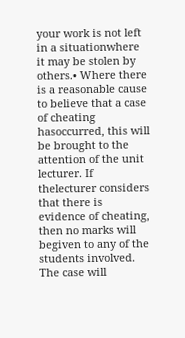your work is not left in a situationwhere it may be stolen by others.• Where there is a reasonable cause to believe that a case of cheating hasoccurred, this will be brought to the attention of the unit lecturer. If thelecturer considers that there is evidence of cheating, then no marks will begiven to any of the students involved. The case will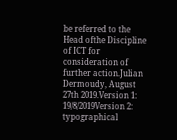be referred to the Head ofthe Discipline of ICT for consideration of further action.Julian Dermoudy, August 27th 2019.Version 1: 19/8/2019Version 2: typographical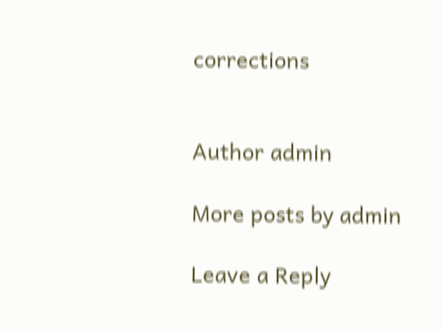corrections


Author admin

More posts by admin

Leave a Reply